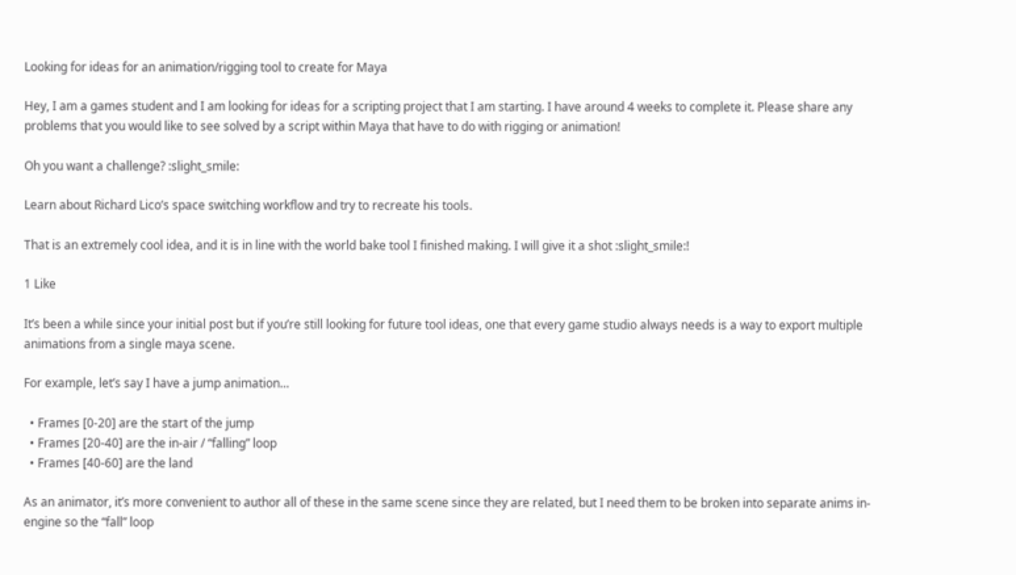Looking for ideas for an animation/rigging tool to create for Maya

Hey, I am a games student and I am looking for ideas for a scripting project that I am starting. I have around 4 weeks to complete it. Please share any problems that you would like to see solved by a script within Maya that have to do with rigging or animation!

Oh you want a challenge? :slight_smile:

Learn about Richard Lico’s space switching workflow and try to recreate his tools.

That is an extremely cool idea, and it is in line with the world bake tool I finished making. I will give it a shot :slight_smile:!

1 Like

It’s been a while since your initial post but if you’re still looking for future tool ideas, one that every game studio always needs is a way to export multiple animations from a single maya scene.

For example, let’s say I have a jump animation…

  • Frames [0-20] are the start of the jump
  • Frames [20-40] are the in-air / “falling” loop
  • Frames [40-60] are the land

As an animator, it’s more convenient to author all of these in the same scene since they are related, but I need them to be broken into separate anims in-engine so the “fall” loop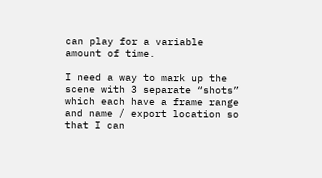can play for a variable amount of time.

I need a way to mark up the scene with 3 separate “shots” which each have a frame range and name / export location so that I can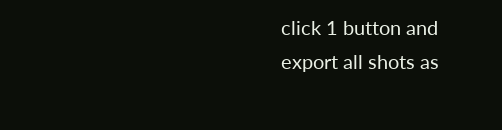click 1 button and export all shots as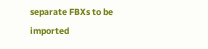separate FBXs to be imported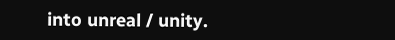into unreal / unity.